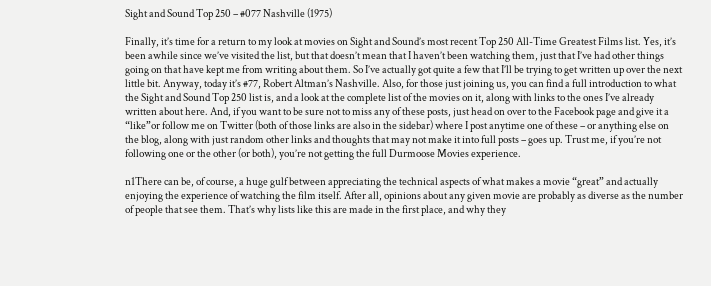Sight and Sound Top 250 – #077 Nashville (1975)

Finally, it’s time for a return to my look at movies on Sight and Sound’s most recent Top 250 All-Time Greatest Films list. Yes, it’s been awhile since we’ve visited the list, but that doesn’t mean that I haven’t been watching them, just that I’ve had other things going on that have kept me from writing about them. So I’ve actually got quite a few that I’ll be trying to get written up over the next little bit. Anyway, today it’s #77, Robert Altman’s Nashville. Also, for those just joining us, you can find a full introduction to what the Sight and Sound Top 250 list is, and a look at the complete list of the movies on it, along with links to the ones I’ve already written about here. And, if you want to be sure not to miss any of these posts, just head on over to the Facebook page and give it a “like”or follow me on Twitter (both of those links are also in the sidebar) where I post anytime one of these – or anything else on the blog, along with just random other links and thoughts that may not make it into full posts – goes up. Trust me, if you’re not following one or the other (or both), you’re not getting the full Durmoose Movies experience.

n1There can be, of course, a huge gulf between appreciating the technical aspects of what makes a movie “great” and actually enjoying the experience of watching the film itself. After all, opinions about any given movie are probably as diverse as the number of people that see them. That’s why lists like this are made in the first place, and why they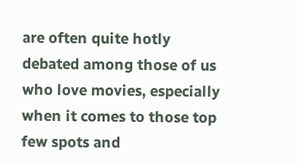are often quite hotly debated among those of us who love movies, especially when it comes to those top few spots and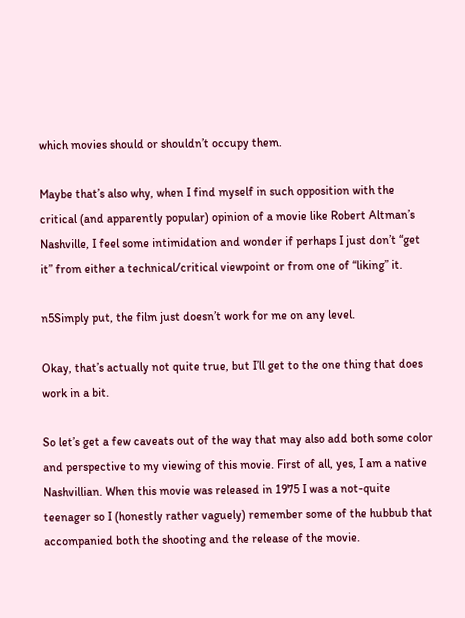which movies should or shouldn’t occupy them.

Maybe that’s also why, when I find myself in such opposition with the critical (and apparently popular) opinion of a movie like Robert Altman’s Nashville, I feel some intimidation and wonder if perhaps I just don’t “get it” from either a technical/critical viewpoint or from one of “liking” it.

n5Simply put, the film just doesn’t work for me on any level.

Okay, that’s actually not quite true, but I’ll get to the one thing that does work in a bit.

So let’s get a few caveats out of the way that may also add both some color and perspective to my viewing of this movie. First of all, yes, I am a native Nashvillian. When this movie was released in 1975 I was a not-quite teenager so I (honestly rather vaguely) remember some of the hubbub that accompanied both the shooting and the release of the movie.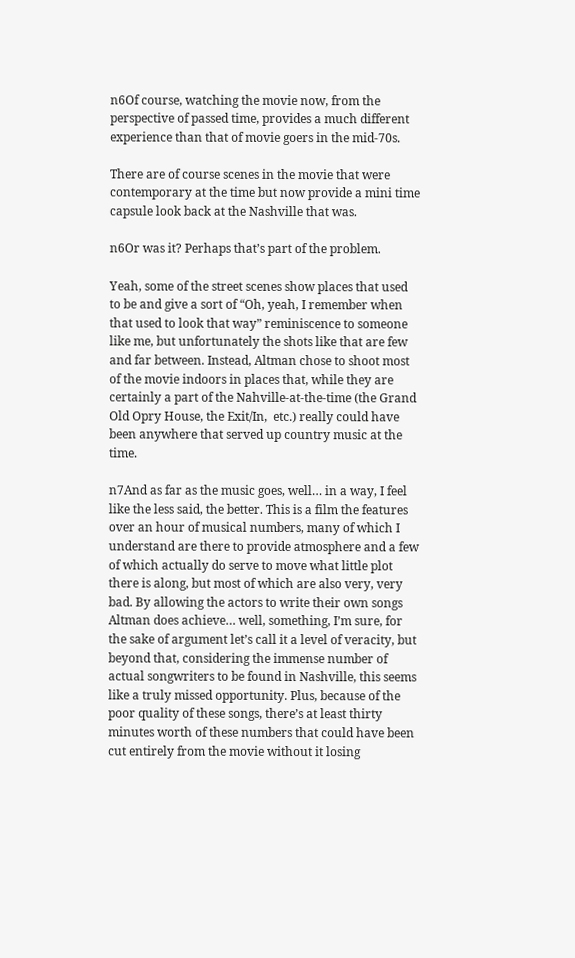n6Of course, watching the movie now, from the perspective of passed time, provides a much different experience than that of movie goers in the mid-70s.

There are of course scenes in the movie that were contemporary at the time but now provide a mini time capsule look back at the Nashville that was.

n6Or was it? Perhaps that’s part of the problem.

Yeah, some of the street scenes show places that used to be and give a sort of “Oh, yeah, I remember when that used to look that way” reminiscence to someone like me, but unfortunately the shots like that are few and far between. Instead, Altman chose to shoot most of the movie indoors in places that, while they are certainly a part of the Nahville-at-the-time (the Grand Old Opry House, the Exit/In,  etc.) really could have been anywhere that served up country music at the time.

n7And as far as the music goes, well… in a way, I feel like the less said, the better. This is a film the features over an hour of musical numbers, many of which I understand are there to provide atmosphere and a few of which actually do serve to move what little plot there is along, but most of which are also very, very bad. By allowing the actors to write their own songs Altman does achieve… well, something, I’m sure, for the sake of argument let’s call it a level of veracity, but beyond that, considering the immense number of actual songwriters to be found in Nashville, this seems like a truly missed opportunity. Plus, because of the poor quality of these songs, there’s at least thirty minutes worth of these numbers that could have been cut entirely from the movie without it losing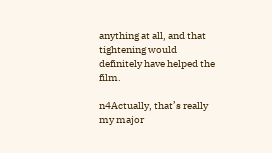anything at all, and that tightening would definitely have helped the film.

n4Actually, that’s really my major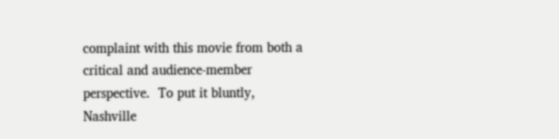complaint with this movie from both a critical and audience-member perspective.  To put it bluntly, Nashville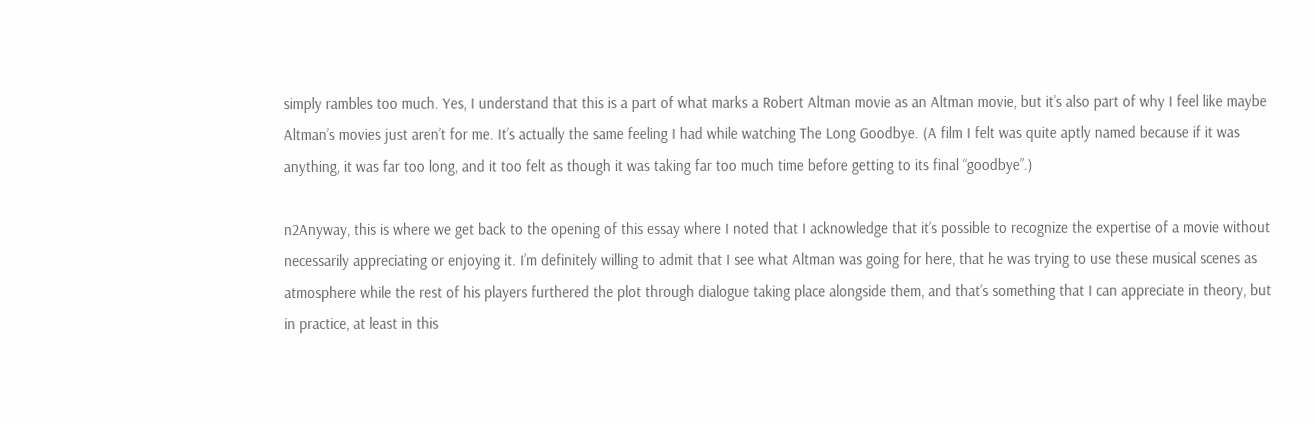simply rambles too much. Yes, I understand that this is a part of what marks a Robert Altman movie as an Altman movie, but it’s also part of why I feel like maybe Altman’s movies just aren’t for me. It’s actually the same feeling I had while watching The Long Goodbye. (A film I felt was quite aptly named because if it was anything, it was far too long, and it too felt as though it was taking far too much time before getting to its final “goodbye”.)

n2Anyway, this is where we get back to the opening of this essay where I noted that I acknowledge that it’s possible to recognize the expertise of a movie without necessarily appreciating or enjoying it. I’m definitely willing to admit that I see what Altman was going for here, that he was trying to use these musical scenes as atmosphere while the rest of his players furthered the plot through dialogue taking place alongside them, and that’s something that I can appreciate in theory, but in practice, at least in this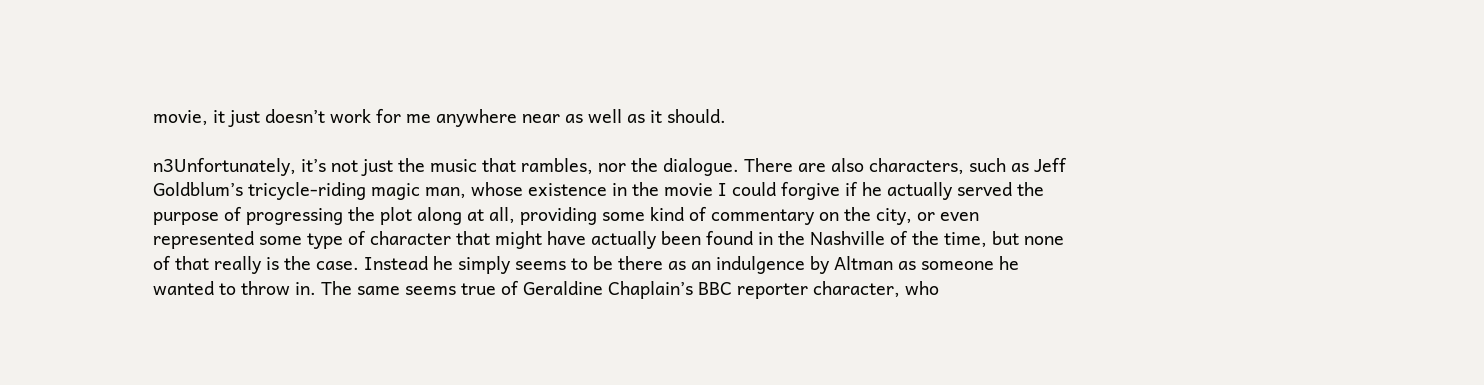movie, it just doesn’t work for me anywhere near as well as it should.

n3Unfortunately, it’s not just the music that rambles, nor the dialogue. There are also characters, such as Jeff Goldblum’s tricycle-riding magic man, whose existence in the movie I could forgive if he actually served the purpose of progressing the plot along at all, providing some kind of commentary on the city, or even represented some type of character that might have actually been found in the Nashville of the time, but none of that really is the case. Instead he simply seems to be there as an indulgence by Altman as someone he wanted to throw in. The same seems true of Geraldine Chaplain’s BBC reporter character, who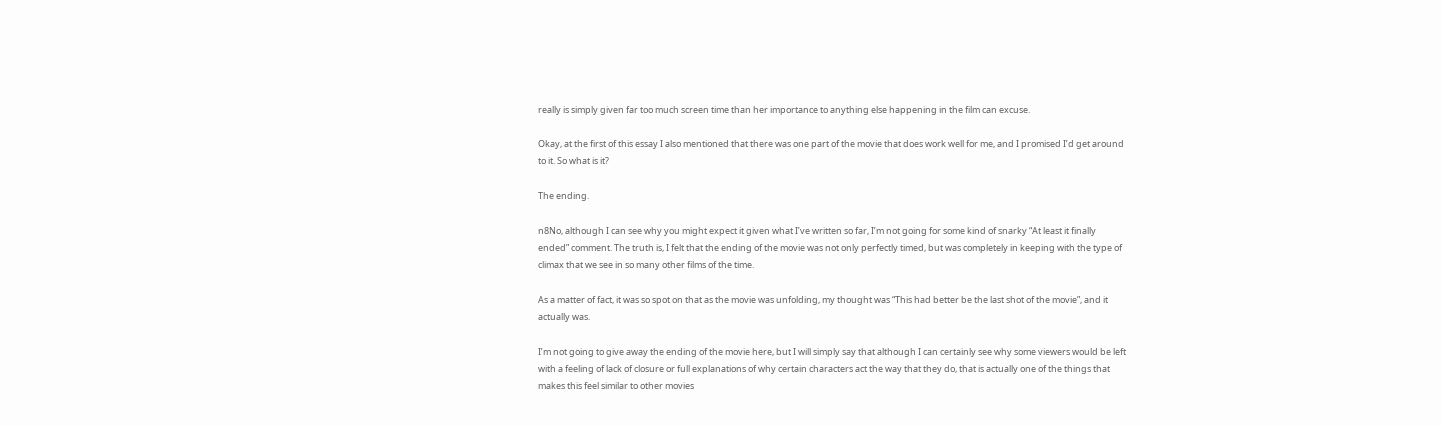really is simply given far too much screen time than her importance to anything else happening in the film can excuse.

Okay, at the first of this essay I also mentioned that there was one part of the movie that does work well for me, and I promised I’d get around to it. So what is it?

The ending.

n8No, although I can see why you might expect it given what I’ve written so far, I’m not going for some kind of snarky “At least it finally ended” comment. The truth is, I felt that the ending of the movie was not only perfectly timed, but was completely in keeping with the type of climax that we see in so many other films of the time.

As a matter of fact, it was so spot on that as the movie was unfolding, my thought was “This had better be the last shot of the movie”, and it actually was.

I’m not going to give away the ending of the movie here, but I will simply say that although I can certainly see why some viewers would be left with a feeling of lack of closure or full explanations of why certain characters act the way that they do, that is actually one of the things that makes this feel similar to other movies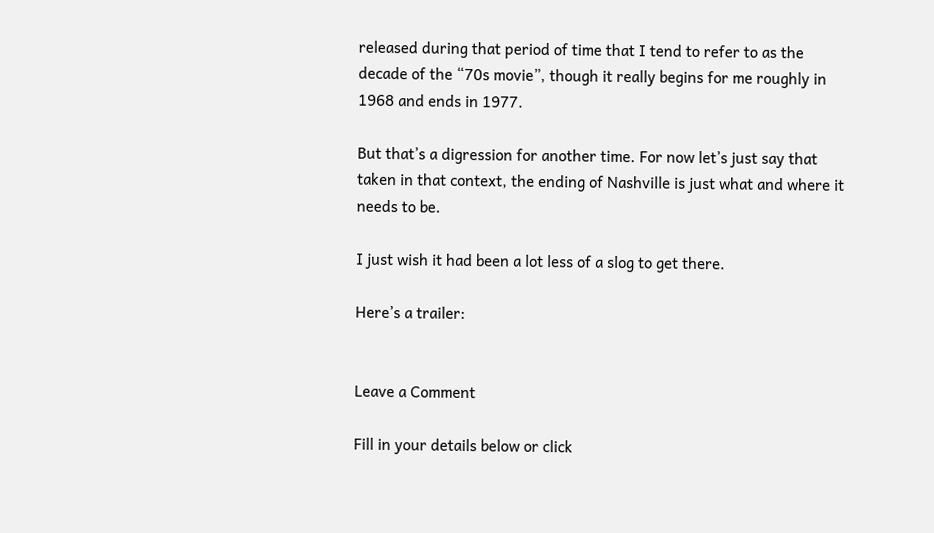released during that period of time that I tend to refer to as the decade of the “70s movie”, though it really begins for me roughly in 1968 and ends in 1977.

But that’s a digression for another time. For now let’s just say that taken in that context, the ending of Nashville is just what and where it needs to be.

I just wish it had been a lot less of a slog to get there.

Here’s a trailer:


Leave a Comment

Fill in your details below or click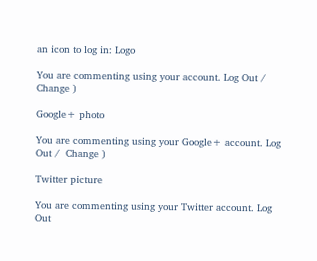an icon to log in: Logo

You are commenting using your account. Log Out /  Change )

Google+ photo

You are commenting using your Google+ account. Log Out /  Change )

Twitter picture

You are commenting using your Twitter account. Log Out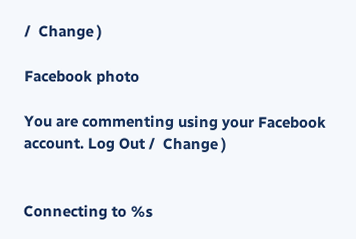/  Change )

Facebook photo

You are commenting using your Facebook account. Log Out /  Change )


Connecting to %s